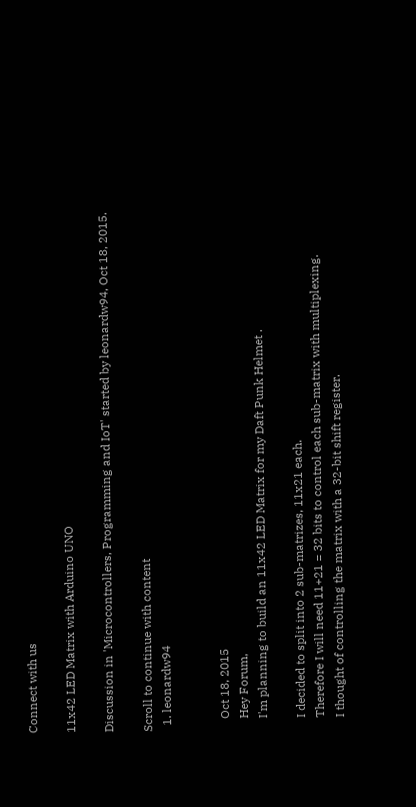Connect with us

11x42 LED Matrix with Arduino UNO

Discussion in 'Microcontrollers, Programming and IoT' started by leonardw94, Oct 18, 2015.

Scroll to continue with content
  1. leonardw94


    Oct 18, 2015
    Hey Forum,
    I'm planning to build an 11x42 LED Matrix for my Daft Punk Helmet .

    I decided to split into 2 sub-matrizes, 11x21 each.
    Therefore I will need 11+21 = 32 bits to control each sub-matrix with multiplexing.
    I thought of controlling the matrix with a 32-bit shift register.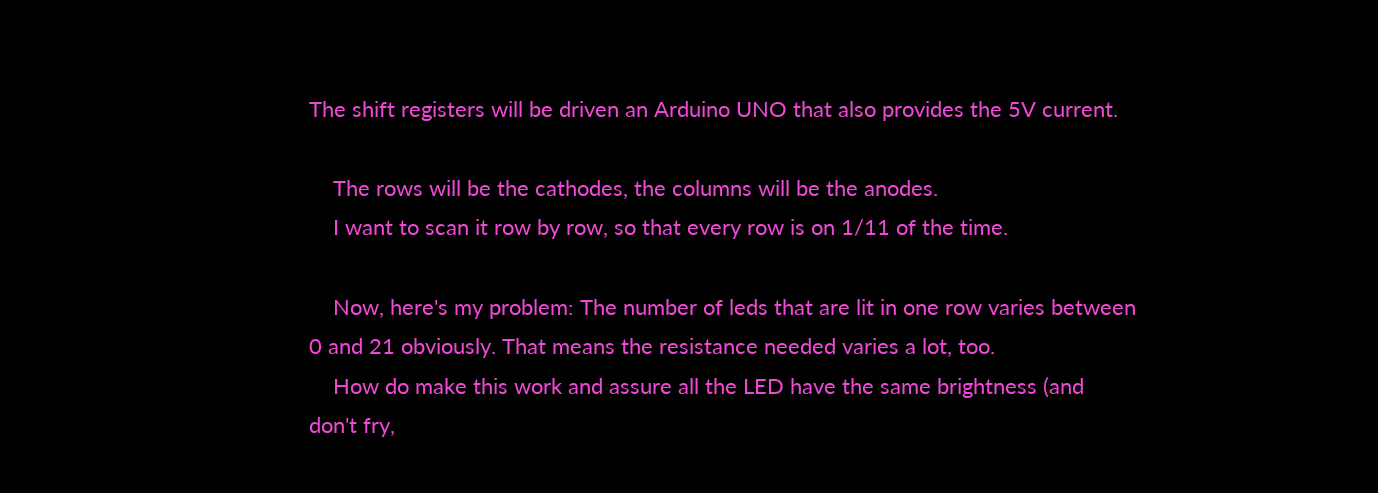The shift registers will be driven an Arduino UNO that also provides the 5V current.

    The rows will be the cathodes, the columns will be the anodes.
    I want to scan it row by row, so that every row is on 1/11 of the time.

    Now, here's my problem: The number of leds that are lit in one row varies between 0 and 21 obviously. That means the resistance needed varies a lot, too.
    How do make this work and assure all the LED have the same brightness (and don't fry,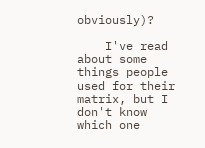obviously)?

    I've read about some things people used for their matrix, but I don't know which one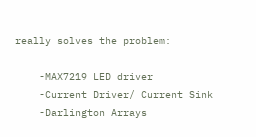really solves the problem:

    -MAX7219 LED driver
    -Current Driver/ Current Sink
    -Darlington Arrays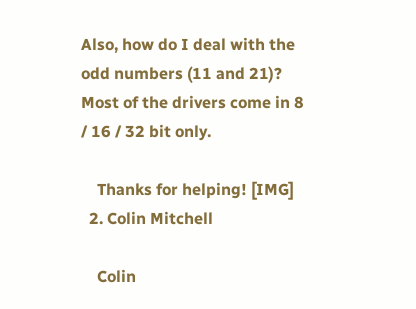Also, how do I deal with the odd numbers (11 and 21)? Most of the drivers come in 8 / 16 / 32 bit only.

    Thanks for helping! [IMG]
  2. Colin Mitchell

    Colin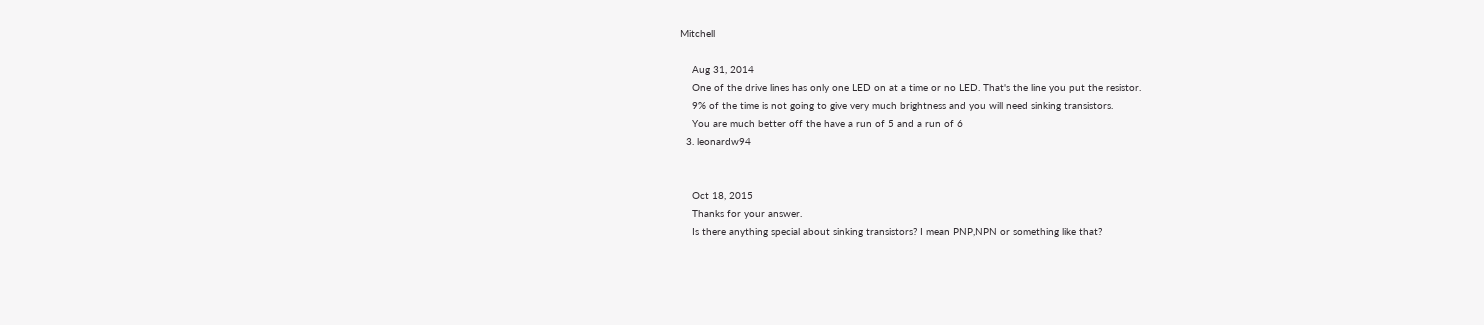Mitchell

    Aug 31, 2014
    One of the drive lines has only one LED on at a time or no LED. That's the line you put the resistor.
    9% of the time is not going to give very much brightness and you will need sinking transistors.
    You are much better off the have a run of 5 and a run of 6
  3. leonardw94


    Oct 18, 2015
    Thanks for your answer.
    Is there anything special about sinking transistors? I mean PNP,NPN or something like that?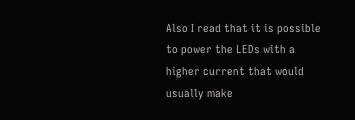Also I read that it is possible to power the LEDs with a higher current that would usually make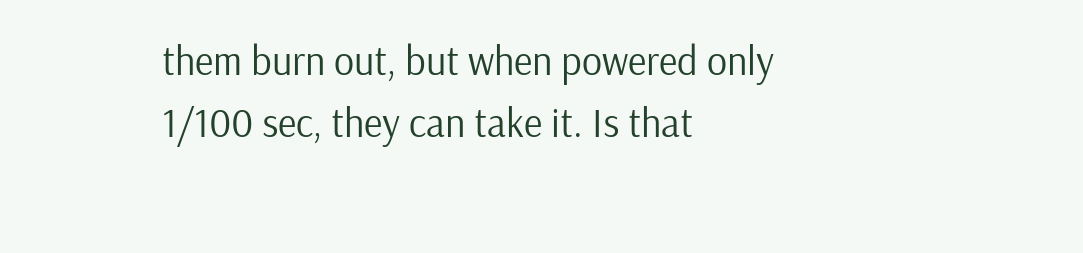them burn out, but when powered only 1/100 sec, they can take it. Is that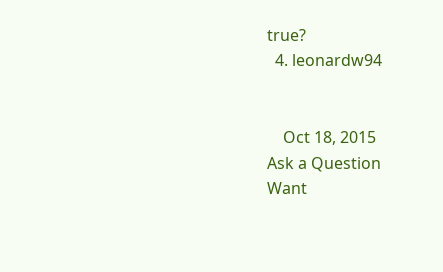true?
  4. leonardw94


    Oct 18, 2015
Ask a Question
Want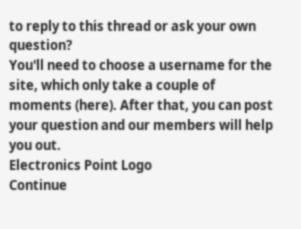to reply to this thread or ask your own question?
You'll need to choose a username for the site, which only take a couple of moments (here). After that, you can post your question and our members will help you out.
Electronics Point Logo
Continue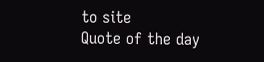to site
Quote of the day